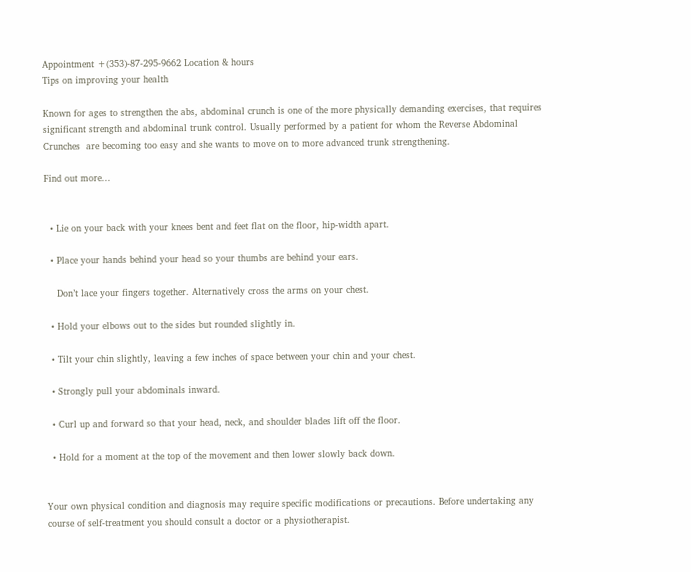Appointment +(353)-87-295-9662 Location & hours
Tips on improving your health

Known for ages to strengthen the abs, abdominal crunch is one of the more physically demanding exercises, that requires significant strength and abdominal trunk control. Usually performed by a patient for whom the Reverse Abdominal Crunches  are becoming too easy and she wants to move on to more advanced trunk strengthening.

Find out more...


  • Lie on your back with your knees bent and feet flat on the floor, hip-width apart.

  • Place your hands behind your head so your thumbs are behind your ears.

    Don’t lace your fingers together. Alternatively cross the arms on your chest.

  • Hold your elbows out to the sides but rounded slightly in.

  • Tilt your chin slightly, leaving a few inches of space between your chin and your chest.

  • Strongly pull your abdominals inward.

  • Curl up and forward so that your head, neck, and shoulder blades lift off the floor.

  • Hold for a moment at the top of the movement and then lower slowly back down.


Your own physical condition and diagnosis may require specific modifications or precautions. Before undertaking any course of self-treatment you should consult a doctor or a physiotherapist.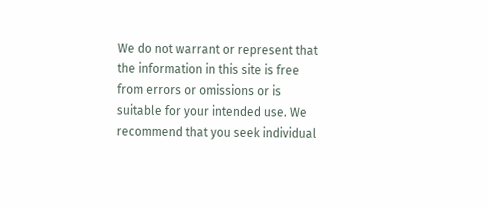We do not warrant or represent that the information in this site is free from errors or omissions or is suitable for your intended use. We recommend that you seek individual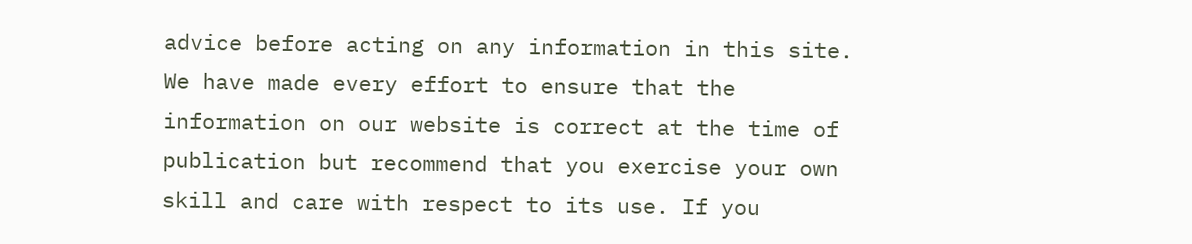advice before acting on any information in this site. We have made every effort to ensure that the information on our website is correct at the time of publication but recommend that you exercise your own skill and care with respect to its use. If you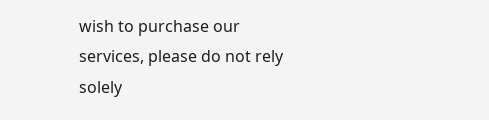wish to purchase our services, please do not rely solely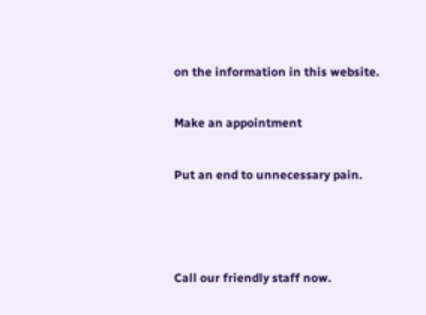on the information in this website.

Make an appointment

Put an end to unnecessary pain.



Call our friendly staff now.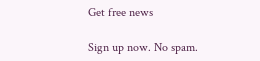Get free news

Sign up now. No spam.